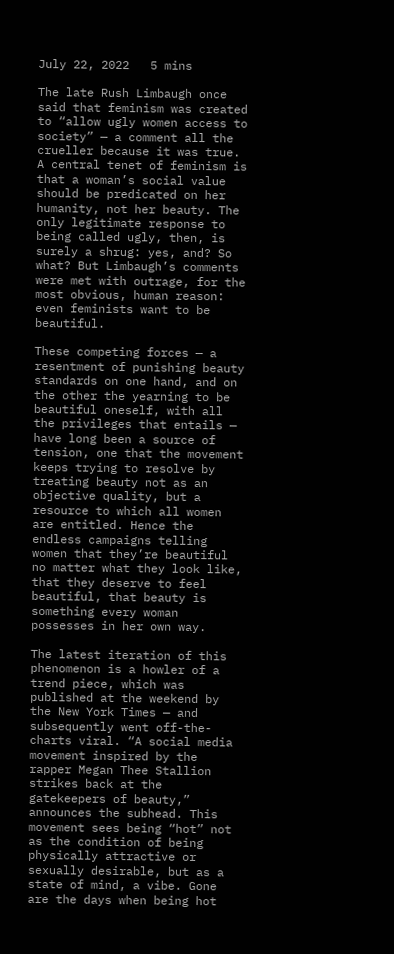July 22, 2022   5 mins

The late Rush Limbaugh once said that feminism was created to “allow ugly women access to society” — a comment all the crueller because it was true. A central tenet of feminism is that a woman’s social value should be predicated on her humanity, not her beauty. The only legitimate response to being called ugly, then, is surely a shrug: yes, and? So what? But Limbaugh’s comments were met with outrage, for the most obvious, human reason: even feminists want to be beautiful.

These competing forces — a resentment of punishing beauty standards on one hand, and on the other the yearning to be beautiful oneself, with all the privileges that entails — have long been a source of tension, one that the movement keeps trying to resolve by treating beauty not as an objective quality, but a resource to which all women are entitled. Hence the endless campaigns telling women that they’re beautiful no matter what they look like, that they deserve to feel beautiful, that beauty is something every woman possesses in her own way.

The latest iteration of this phenomenon is a howler of a trend piece, which was published at the weekend by the New York Times — and subsequently went off-the-charts viral. “A social media movement inspired by the rapper Megan Thee Stallion strikes back at the gatekeepers of beauty,” announces the subhead. This movement sees being “hot” not as the condition of being physically attractive or sexually desirable, but as a state of mind, a vibe. Gone are the days when being hot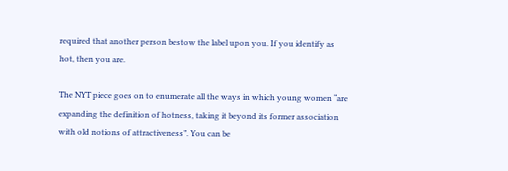required that another person bestow the label upon you. If you identify as hot, then you are.

The NYT piece goes on to enumerate all the ways in which young women “are expanding the definition of hotness, taking it beyond its former association with old notions of attractiveness”. You can be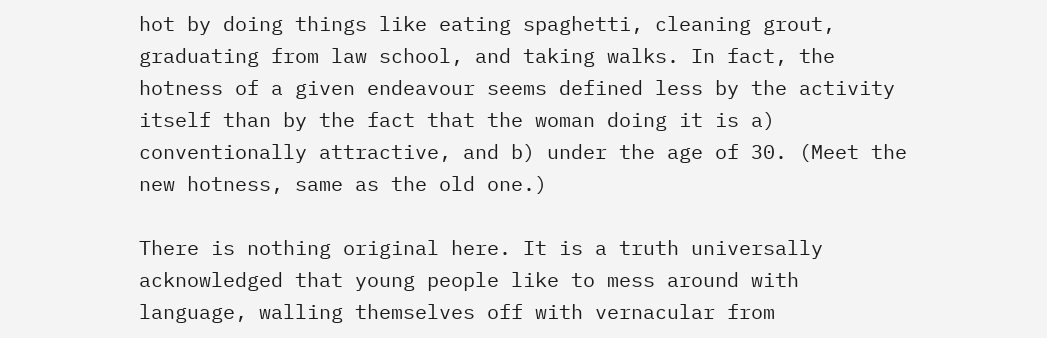hot by doing things like eating spaghetti, cleaning grout, graduating from law school, and taking walks. In fact, the hotness of a given endeavour seems defined less by the activity itself than by the fact that the woman doing it is a) conventionally attractive, and b) under the age of 30. (Meet the new hotness, same as the old one.)

There is nothing original here. It is a truth universally acknowledged that young people like to mess around with language, walling themselves off with vernacular from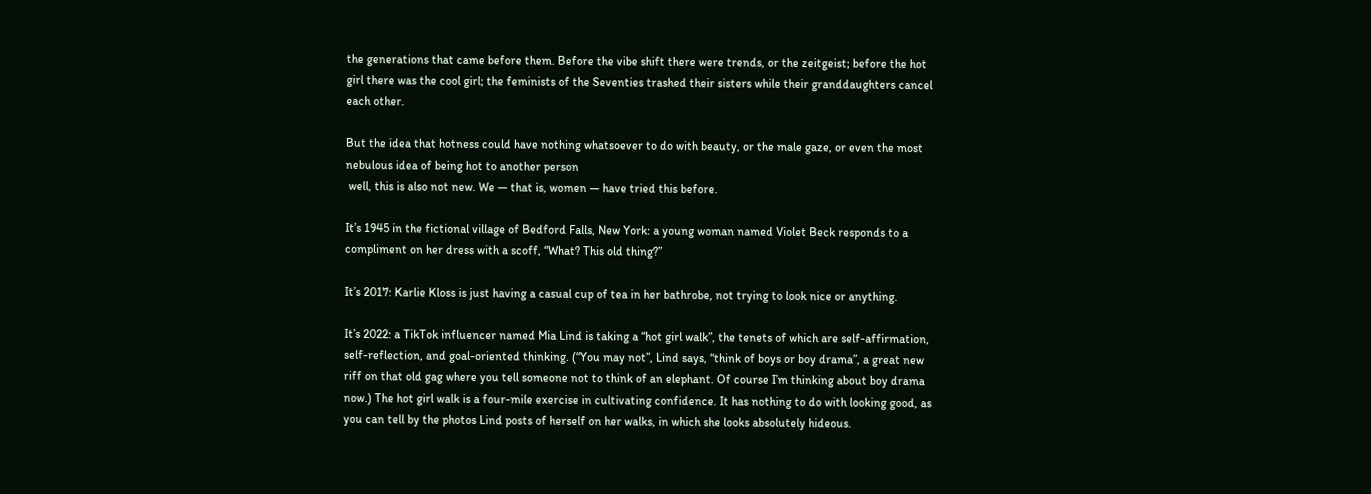the generations that came before them. Before the vibe shift there were trends, or the zeitgeist; before the hot girl there was the cool girl; the feminists of the Seventies trashed their sisters while their granddaughters cancel each other.

But the idea that hotness could have nothing whatsoever to do with beauty, or the male gaze, or even the most nebulous idea of being hot to another person
 well, this is also not new. We — that is, women — have tried this before.

It’s 1945 in the fictional village of Bedford Falls, New York: a young woman named Violet Beck responds to a compliment on her dress with a scoff, “What? This old thing?”

It’s 2017: Karlie Kloss is just having a casual cup of tea in her bathrobe, not trying to look nice or anything.

It’s 2022: a TikTok influencer named Mia Lind is taking a “hot girl walk”, the tenets of which are self-affirmation, self-reflection, and goal-oriented thinking. (“You may not”, Lind says, “think of boys or boy drama”, a great new riff on that old gag where you tell someone not to think of an elephant. Of course I’m thinking about boy drama now.) The hot girl walk is a four-mile exercise in cultivating confidence. It has nothing to do with looking good, as you can tell by the photos Lind posts of herself on her walks, in which she looks absolutely hideous.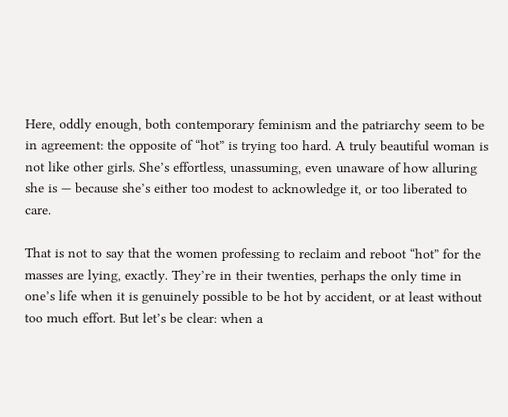Here, oddly enough, both contemporary feminism and the patriarchy seem to be in agreement: the opposite of “hot” is trying too hard. A truly beautiful woman is not like other girls. She’s effortless, unassuming, even unaware of how alluring she is — because she’s either too modest to acknowledge it, or too liberated to care.

That is not to say that the women professing to reclaim and reboot “hot” for the masses are lying, exactly. They’re in their twenties, perhaps the only time in one’s life when it is genuinely possible to be hot by accident, or at least without too much effort. But let’s be clear: when a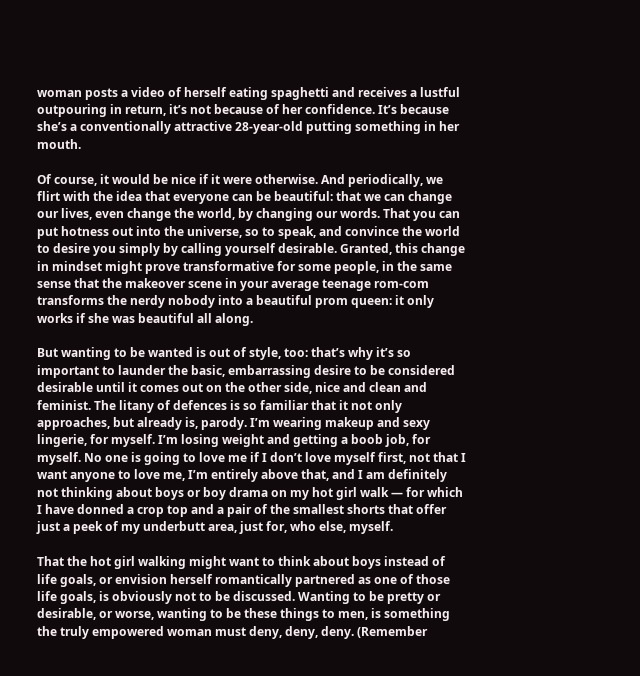woman posts a video of herself eating spaghetti and receives a lustful outpouring in return, it’s not because of her confidence. It’s because she’s a conventionally attractive 28-year-old putting something in her mouth.

Of course, it would be nice if it were otherwise. And periodically, we flirt with the idea that everyone can be beautiful: that we can change our lives, even change the world, by changing our words. That you can put hotness out into the universe, so to speak, and convince the world to desire you simply by calling yourself desirable. Granted, this change in mindset might prove transformative for some people, in the same sense that the makeover scene in your average teenage rom-com transforms the nerdy nobody into a beautiful prom queen: it only works if she was beautiful all along.

But wanting to be wanted is out of style, too: that’s why it’s so important to launder the basic, embarrassing desire to be considered desirable until it comes out on the other side, nice and clean and feminist. The litany of defences is so familiar that it not only approaches, but already is, parody. I’m wearing makeup and sexy lingerie, for myself. I’m losing weight and getting a boob job, for myself. No one is going to love me if I don’t love myself first, not that I want anyone to love me, I’m entirely above that, and I am definitely not thinking about boys or boy drama on my hot girl walk — for which I have donned a crop top and a pair of the smallest shorts that offer just a peek of my underbutt area, just for, who else, myself.

That the hot girl walking might want to think about boys instead of life goals, or envision herself romantically partnered as one of those life goals, is obviously not to be discussed. Wanting to be pretty or desirable, or worse, wanting to be these things to men, is something the truly empowered woman must deny, deny, deny. (Remember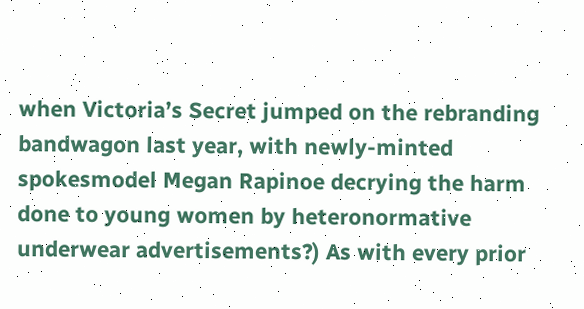when Victoria’s Secret jumped on the rebranding bandwagon last year, with newly-minted spokesmodel Megan Rapinoe decrying the harm done to young women by heteronormative underwear advertisements?) As with every prior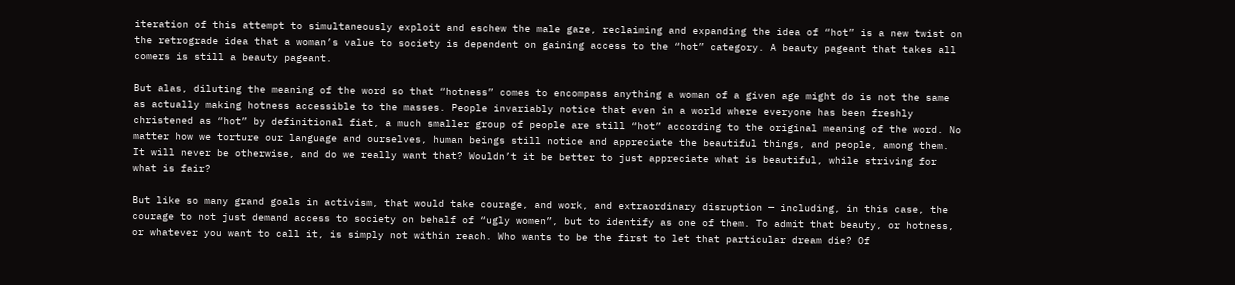iteration of this attempt to simultaneously exploit and eschew the male gaze, reclaiming and expanding the idea of “hot” is a new twist on the retrograde idea that a woman’s value to society is dependent on gaining access to the “hot” category. A beauty pageant that takes all comers is still a beauty pageant.

But alas, diluting the meaning of the word so that “hotness” comes to encompass anything a woman of a given age might do is not the same as actually making hotness accessible to the masses. People invariably notice that even in a world where everyone has been freshly christened as “hot” by definitional fiat, a much smaller group of people are still “hot” according to the original meaning of the word. No matter how we torture our language and ourselves, human beings still notice and appreciate the beautiful things, and people, among them. It will never be otherwise, and do we really want that? Wouldn’t it be better to just appreciate what is beautiful, while striving for what is fair?

But like so many grand goals in activism, that would take courage, and work, and extraordinary disruption — including, in this case, the courage to not just demand access to society on behalf of “ugly women”, but to identify as one of them. To admit that beauty, or hotness, or whatever you want to call it, is simply not within reach. Who wants to be the first to let that particular dream die? Of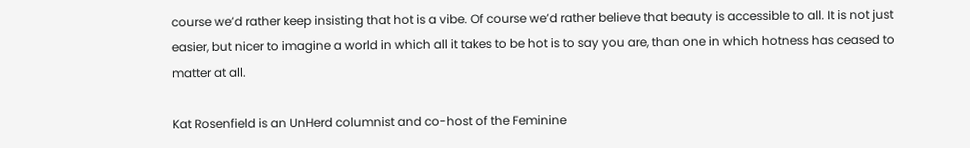course we’d rather keep insisting that hot is a vibe. Of course we’d rather believe that beauty is accessible to all. It is not just easier, but nicer to imagine a world in which all it takes to be hot is to say you are, than one in which hotness has ceased to matter at all.

Kat Rosenfield is an UnHerd columnist and co-host of the Feminine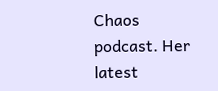Chaos podcast. Her latest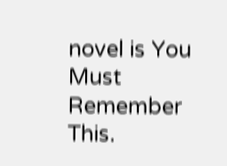novel is You Must Remember This.